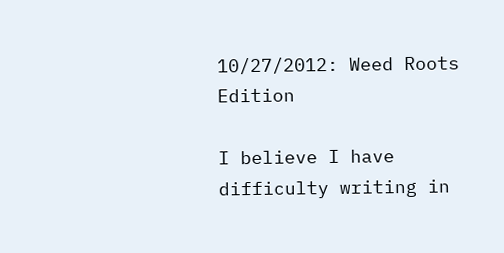10/27/2012: Weed Roots Edition

I believe I have difficulty writing in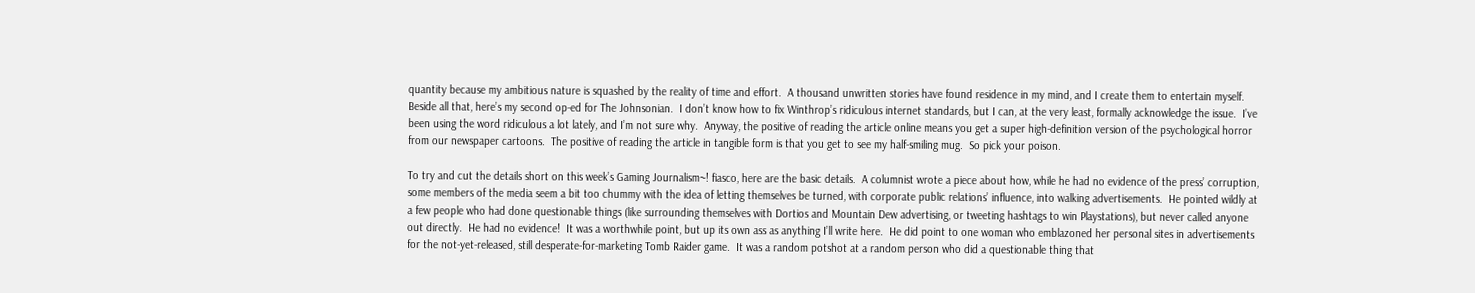quantity because my ambitious nature is squashed by the reality of time and effort.  A thousand unwritten stories have found residence in my mind, and I create them to entertain myself.  Beside all that, here’s my second op-ed for The Johnsonian.  I don’t know how to fix Winthrop’s ridiculous internet standards, but I can, at the very least, formally acknowledge the issue.  I’ve been using the word ridiculous a lot lately, and I’m not sure why.  Anyway, the positive of reading the article online means you get a super high-definition version of the psychological horror from our newspaper cartoons.  The positive of reading the article in tangible form is that you get to see my half-smiling mug.  So pick your poison.

To try and cut the details short on this week’s Gaming Journalism~! fiasco, here are the basic details.  A columnist wrote a piece about how, while he had no evidence of the press’ corruption, some members of the media seem a bit too chummy with the idea of letting themselves be turned, with corporate public relations’ influence, into walking advertisements.  He pointed wildly at a few people who had done questionable things (like surrounding themselves with Dortios and Mountain Dew advertising, or tweeting hashtags to win Playstations), but never called anyone out directly.  He had no evidence!  It was a worthwhile point, but up its own ass as anything I’ll write here.  He did point to one woman who emblazoned her personal sites in advertisements for the not-yet-released, still desperate-for-marketing Tomb Raider game.  It was a random potshot at a random person who did a questionable thing that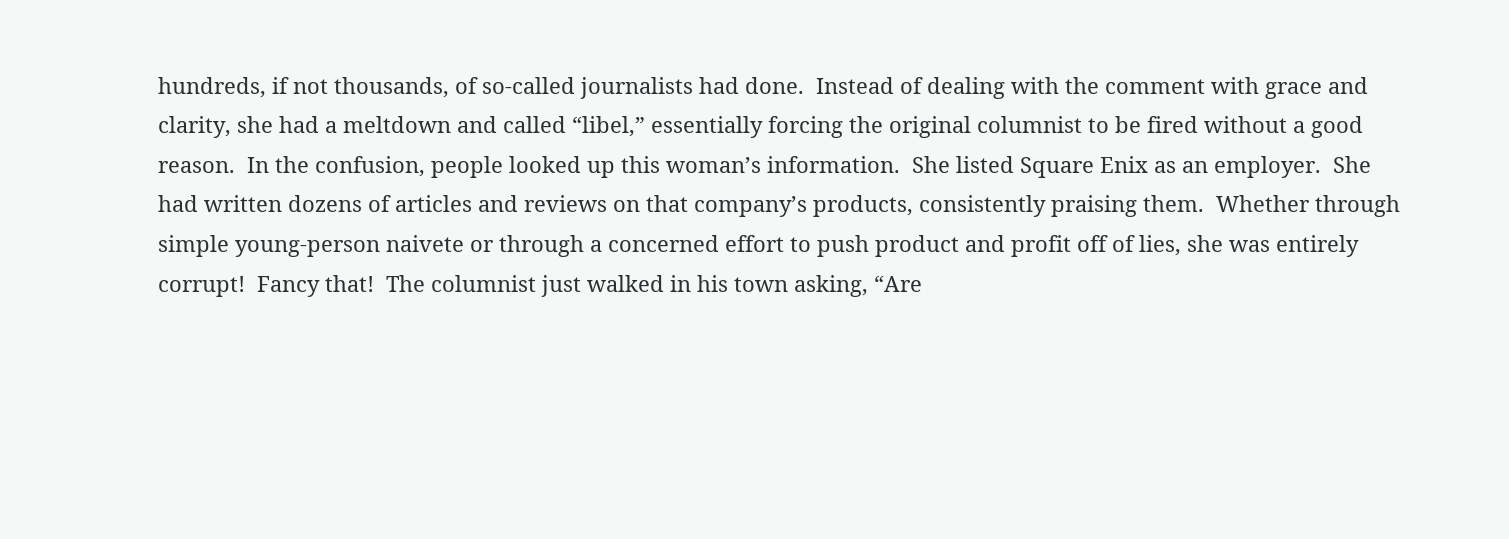hundreds, if not thousands, of so-called journalists had done.  Instead of dealing with the comment with grace and clarity, she had a meltdown and called “libel,” essentially forcing the original columnist to be fired without a good reason.  In the confusion, people looked up this woman’s information.  She listed Square Enix as an employer.  She had written dozens of articles and reviews on that company’s products, consistently praising them.  Whether through simple young-person naivete or through a concerned effort to push product and profit off of lies, she was entirely corrupt!  Fancy that!  The columnist just walked in his town asking, “Are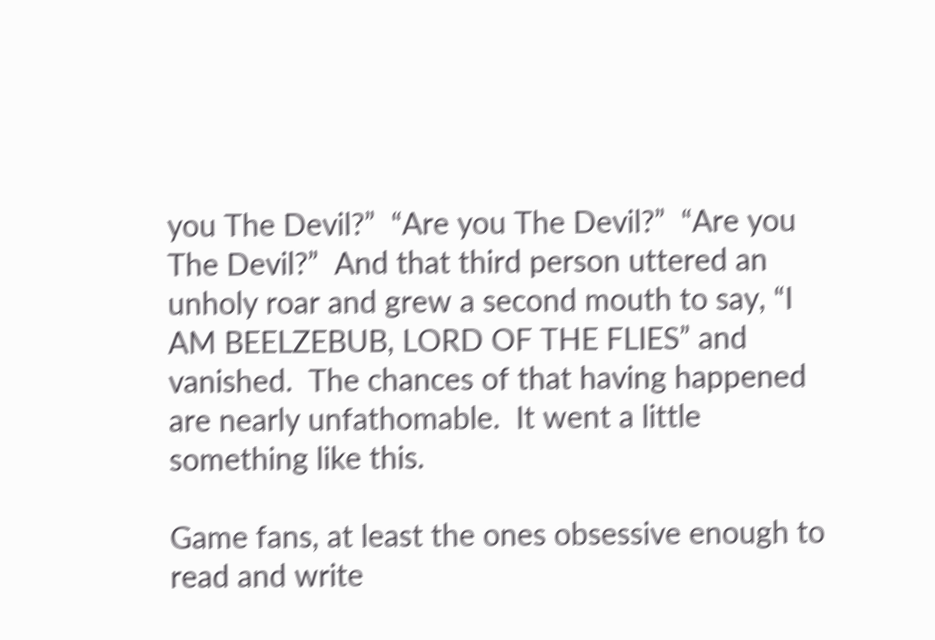you The Devil?”  “Are you The Devil?”  “Are you The Devil?”  And that third person uttered an unholy roar and grew a second mouth to say, “I AM BEELZEBUB, LORD OF THE FLIES” and vanished.  The chances of that having happened are nearly unfathomable.  It went a little something like this.

Game fans, at least the ones obsessive enough to read and write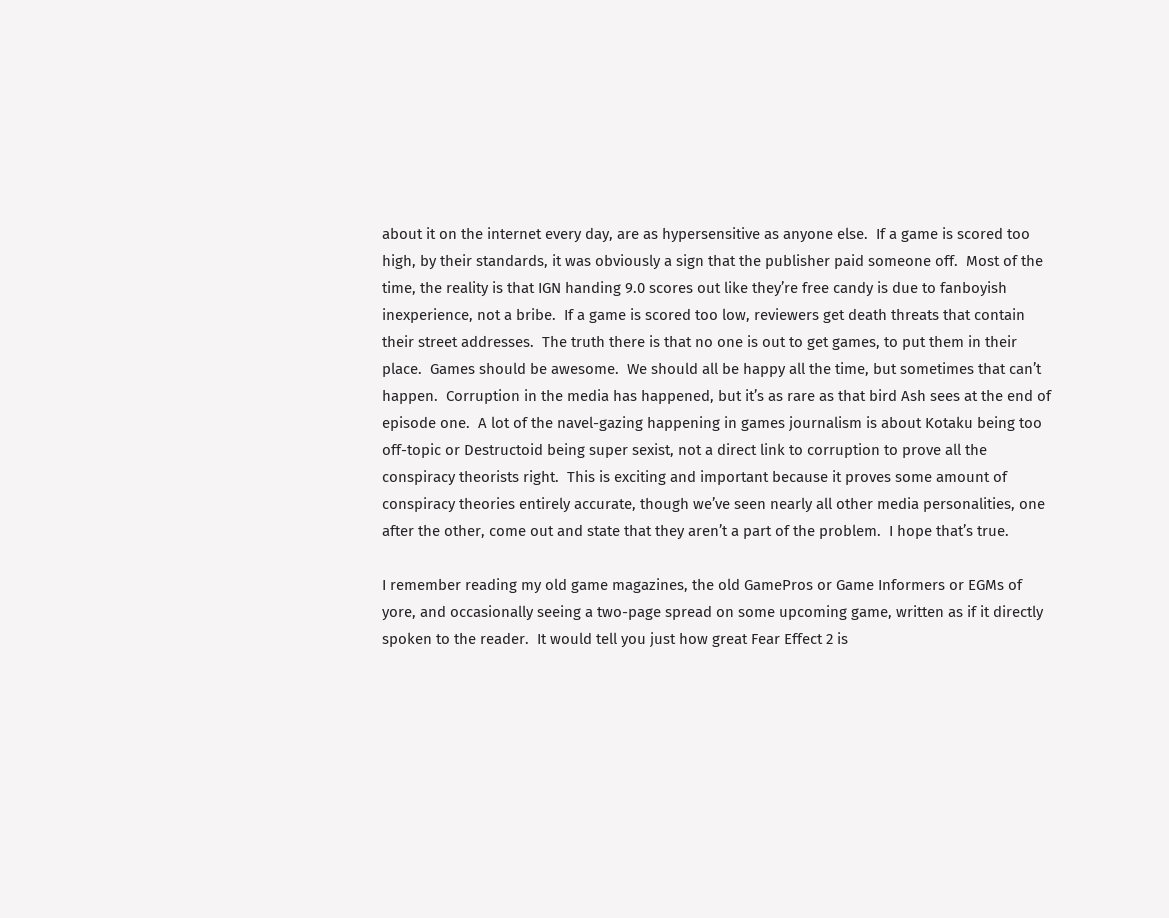about it on the internet every day, are as hypersensitive as anyone else.  If a game is scored too high, by their standards, it was obviously a sign that the publisher paid someone off.  Most of the time, the reality is that IGN handing 9.0 scores out like they’re free candy is due to fanboyish inexperience, not a bribe.  If a game is scored too low, reviewers get death threats that contain their street addresses.  The truth there is that no one is out to get games, to put them in their place.  Games should be awesome.  We should all be happy all the time, but sometimes that can’t happen.  Corruption in the media has happened, but it’s as rare as that bird Ash sees at the end of episode one.  A lot of the navel-gazing happening in games journalism is about Kotaku being too off-topic or Destructoid being super sexist, not a direct link to corruption to prove all the conspiracy theorists right.  This is exciting and important because it proves some amount of conspiracy theories entirely accurate, though we’ve seen nearly all other media personalities, one after the other, come out and state that they aren’t a part of the problem.  I hope that’s true.

I remember reading my old game magazines, the old GamePros or Game Informers or EGMs of yore, and occasionally seeing a two-page spread on some upcoming game, written as if it directly spoken to the reader.  It would tell you just how great Fear Effect 2 is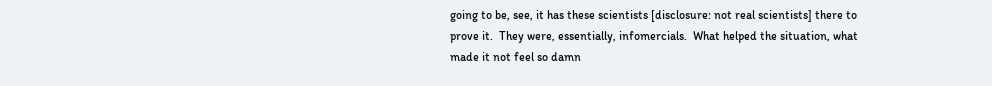going to be, see, it has these scientists [disclosure: not real scientists] there to prove it.  They were, essentially, infomercials.  What helped the situation, what made it not feel so damn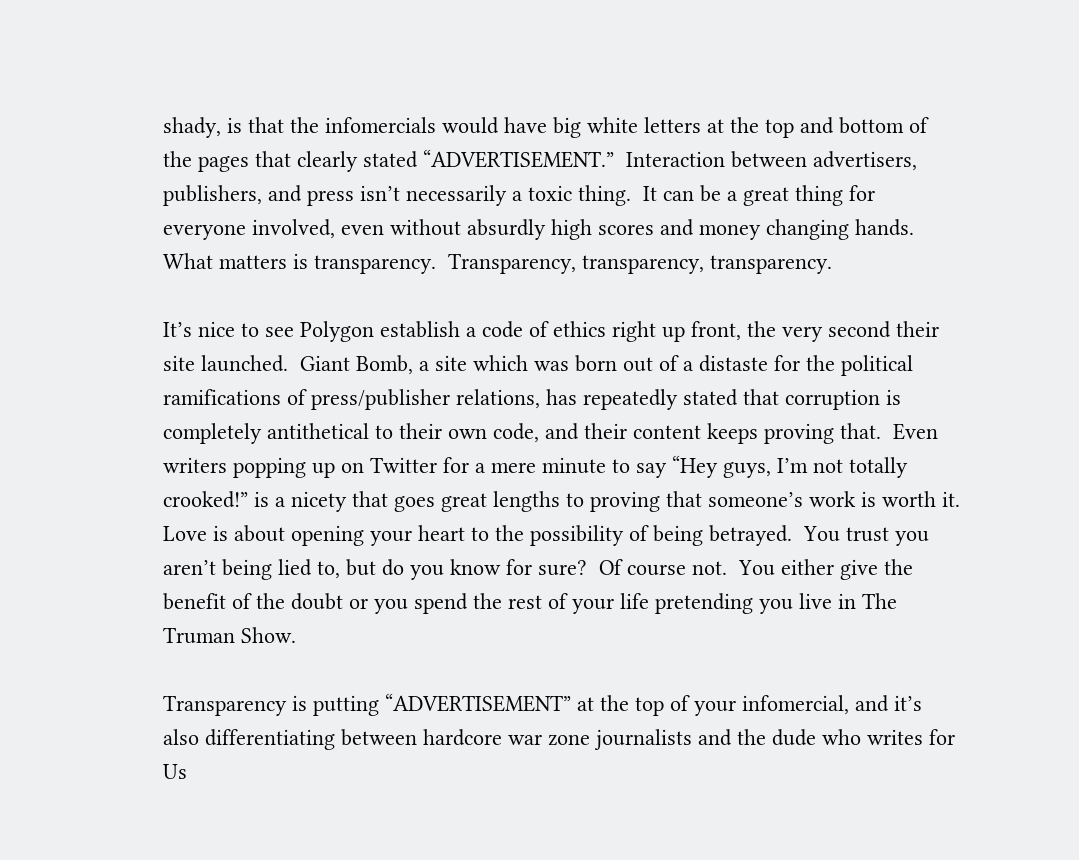shady, is that the infomercials would have big white letters at the top and bottom of the pages that clearly stated “ADVERTISEMENT.”  Interaction between advertisers, publishers, and press isn’t necessarily a toxic thing.  It can be a great thing for everyone involved, even without absurdly high scores and money changing hands.  What matters is transparency.  Transparency, transparency, transparency.

It’s nice to see Polygon establish a code of ethics right up front, the very second their site launched.  Giant Bomb, a site which was born out of a distaste for the political ramifications of press/publisher relations, has repeatedly stated that corruption is completely antithetical to their own code, and their content keeps proving that.  Even writers popping up on Twitter for a mere minute to say “Hey guys, I’m not totally crooked!” is a nicety that goes great lengths to proving that someone’s work is worth it.  Love is about opening your heart to the possibility of being betrayed.  You trust you aren’t being lied to, but do you know for sure?  Of course not.  You either give the benefit of the doubt or you spend the rest of your life pretending you live in The Truman Show.

Transparency is putting “ADVERTISEMENT” at the top of your infomercial, and it’s also differentiating between hardcore war zone journalists and the dude who writes for Us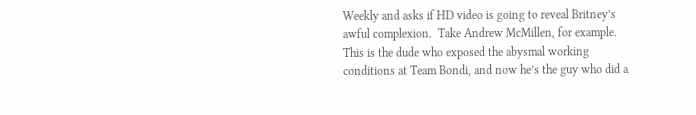Weekly and asks if HD video is going to reveal Britney’s awful complexion.  Take Andrew McMillen, for example.  This is the dude who exposed the abysmal working conditions at Team Bondi, and now he’s the guy who did a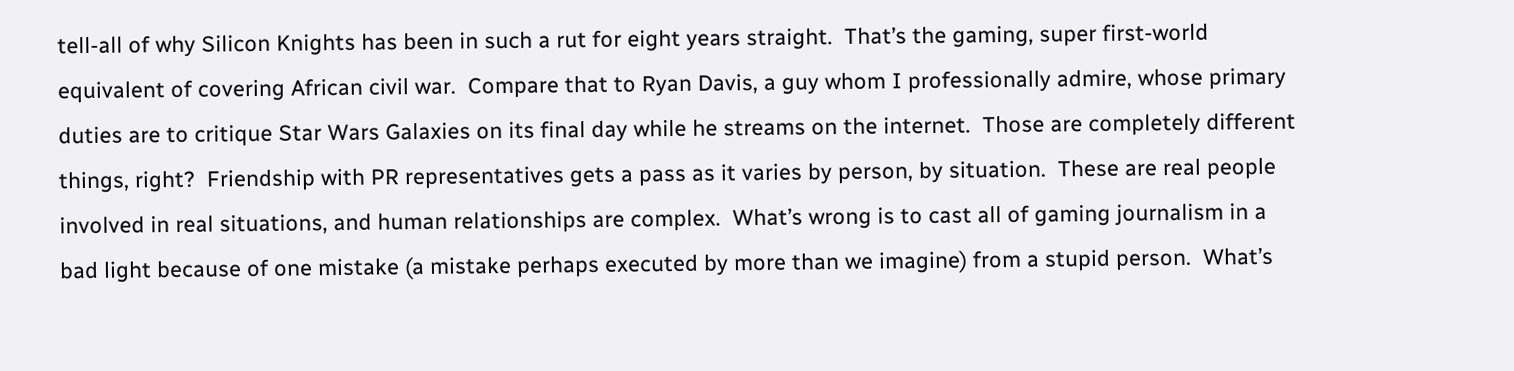tell-all of why Silicon Knights has been in such a rut for eight years straight.  That’s the gaming, super first-world equivalent of covering African civil war.  Compare that to Ryan Davis, a guy whom I professionally admire, whose primary duties are to critique Star Wars Galaxies on its final day while he streams on the internet.  Those are completely different things, right?  Friendship with PR representatives gets a pass as it varies by person, by situation.  These are real people involved in real situations, and human relationships are complex.  What’s wrong is to cast all of gaming journalism in a bad light because of one mistake (a mistake perhaps executed by more than we imagine) from a stupid person.  What’s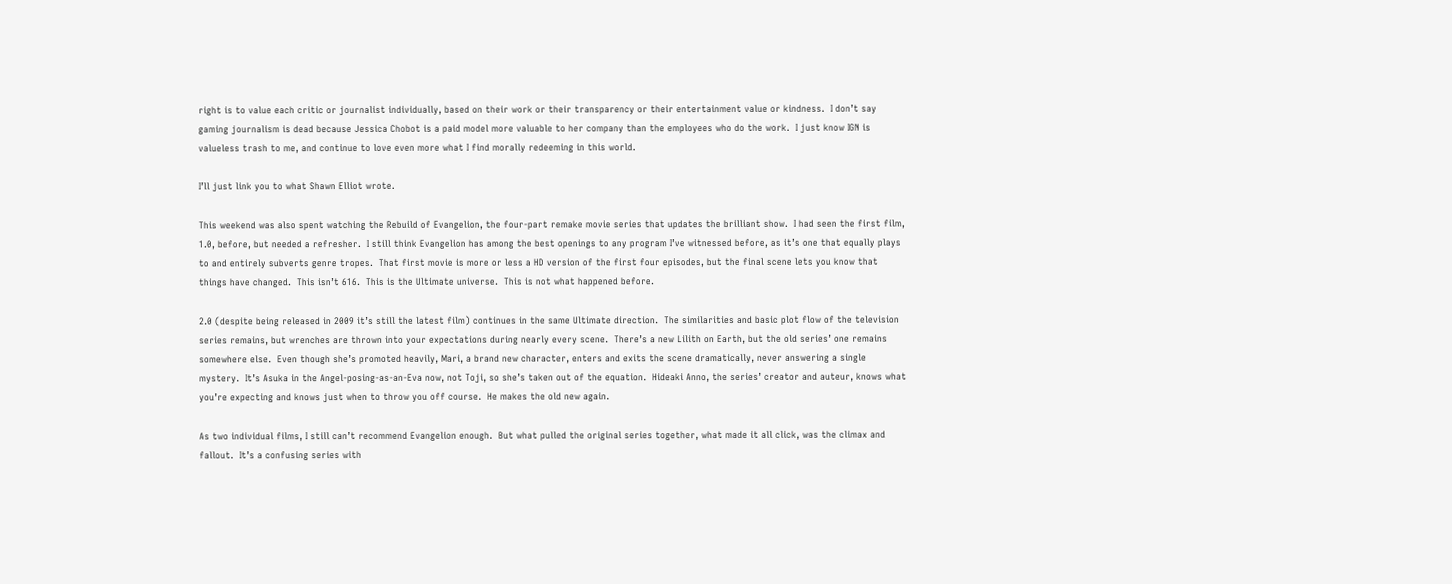right is to value each critic or journalist individually, based on their work or their transparency or their entertainment value or kindness.  I don’t say gaming journalism is dead because Jessica Chobot is a paid model more valuable to her company than the employees who do the work.  I just know IGN is valueless trash to me, and continue to love even more what I find morally redeeming in this world.

I’ll just link you to what Shawn Elliot wrote.

This weekend was also spent watching the Rebuild of Evangelion, the four-part remake movie series that updates the brilliant show.  I had seen the first film, 1.0, before, but needed a refresher.  I still think Evangelion has among the best openings to any program I’ve witnessed before, as it’s one that equally plays to and entirely subverts genre tropes.  That first movie is more or less a HD version of the first four episodes, but the final scene lets you know that things have changed.  This isn’t 616.  This is the Ultimate universe.  This is not what happened before.

2.0 (despite being released in 2009 it’s still the latest film) continues in the same Ultimate direction.  The similarities and basic plot flow of the television series remains, but wrenches are thrown into your expectations during nearly every scene.  There’s a new Lilith on Earth, but the old series’ one remains somewhere else.  Even though she’s promoted heavily, Mari, a brand new character, enters and exits the scene dramatically, never answering a single mystery.  It’s Asuka in the Angel-posing-as-an-Eva now, not Toji, so she’s taken out of the equation.  Hideaki Anno, the series’ creator and auteur, knows what you’re expecting and knows just when to throw you off course.  He makes the old new again.

As two individual films, I still can’t recommend Evangelion enough.  But what pulled the original series together, what made it all click, was the climax and fallout.  It’s a confusing series with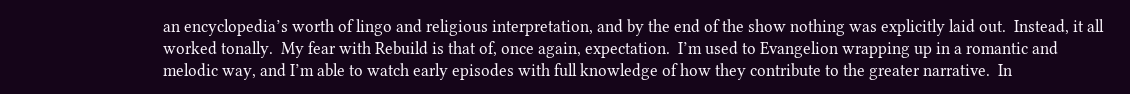an encyclopedia’s worth of lingo and religious interpretation, and by the end of the show nothing was explicitly laid out.  Instead, it all worked tonally.  My fear with Rebuild is that of, once again, expectation.  I’m used to Evangelion wrapping up in a romantic and melodic way, and I’m able to watch early episodes with full knowledge of how they contribute to the greater narrative.  In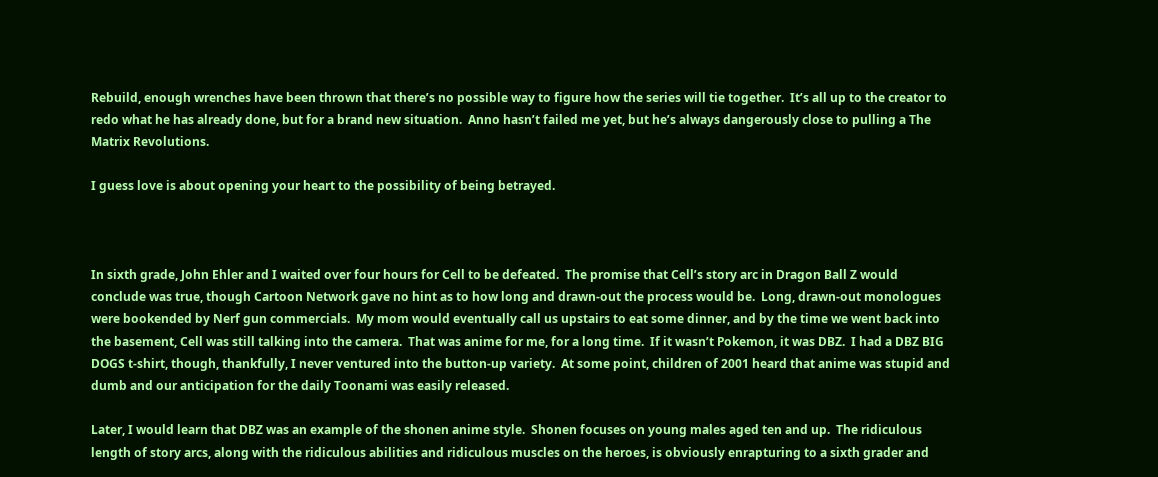Rebuild, enough wrenches have been thrown that there’s no possible way to figure how the series will tie together.  It’s all up to the creator to redo what he has already done, but for a brand new situation.  Anno hasn’t failed me yet, but he’s always dangerously close to pulling a The Matrix Revolutions.

I guess love is about opening your heart to the possibility of being betrayed.



In sixth grade, John Ehler and I waited over four hours for Cell to be defeated.  The promise that Cell’s story arc in Dragon Ball Z would conclude was true, though Cartoon Network gave no hint as to how long and drawn-out the process would be.  Long, drawn-out monologues were bookended by Nerf gun commercials.  My mom would eventually call us upstairs to eat some dinner, and by the time we went back into the basement, Cell was still talking into the camera.  That was anime for me, for a long time.  If it wasn’t Pokemon, it was DBZ.  I had a DBZ BIG DOGS t-shirt, though, thankfully, I never ventured into the button-up variety.  At some point, children of 2001 heard that anime was stupid and dumb and our anticipation for the daily Toonami was easily released.

Later, I would learn that DBZ was an example of the shonen anime style.  Shonen focuses on young males aged ten and up.  The ridiculous length of story arcs, along with the ridiculous abilities and ridiculous muscles on the heroes, is obviously enrapturing to a sixth grader and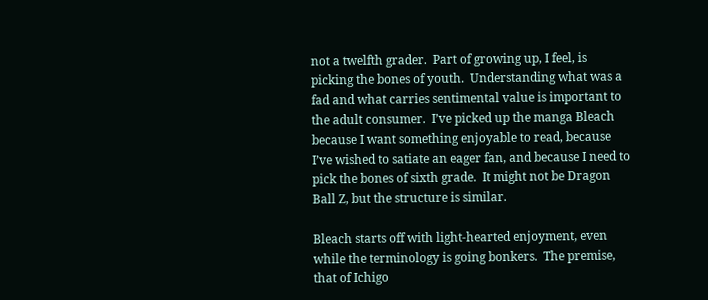not a twelfth grader.  Part of growing up, I feel, is picking the bones of youth.  Understanding what was a fad and what carries sentimental value is important to the adult consumer.  I’ve picked up the manga Bleach because I want something enjoyable to read, because I’ve wished to satiate an eager fan, and because I need to pick the bones of sixth grade.  It might not be Dragon Ball Z, but the structure is similar.

Bleach starts off with light-hearted enjoyment, even while the terminology is going bonkers.  The premise, that of Ichigo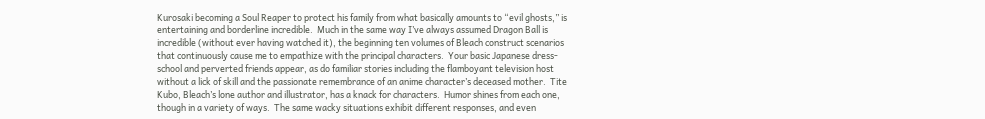Kurosaki becoming a Soul Reaper to protect his family from what basically amounts to “evil ghosts,” is entertaining and borderline incredible.  Much in the same way I’ve always assumed Dragon Ball is incredible (without ever having watched it), the beginning ten volumes of Bleach construct scenarios that continuously cause me to empathize with the principal characters.  Your basic Japanese dress-school and perverted friends appear, as do familiar stories including the flamboyant television host without a lick of skill and the passionate remembrance of an anime character’s deceased mother.  Tite Kubo, Bleach’s lone author and illustrator, has a knack for characters.  Humor shines from each one, though in a variety of ways.  The same wacky situations exhibit different responses, and even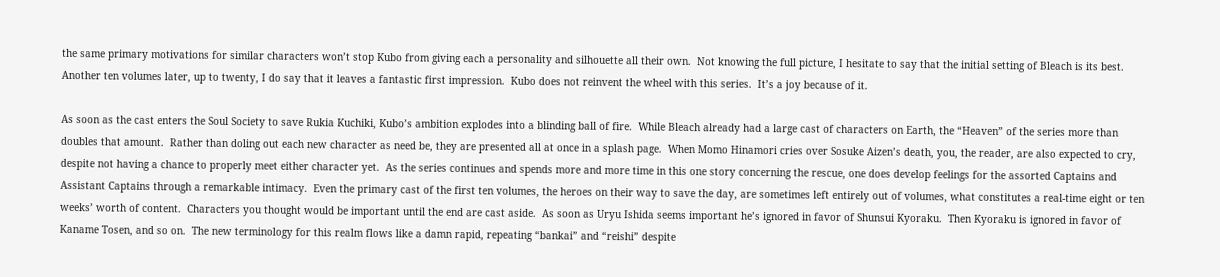the same primary motivations for similar characters won’t stop Kubo from giving each a personality and silhouette all their own.  Not knowing the full picture, I hesitate to say that the initial setting of Bleach is its best.  Another ten volumes later, up to twenty, I do say that it leaves a fantastic first impression.  Kubo does not reinvent the wheel with this series.  It’s a joy because of it.

As soon as the cast enters the Soul Society to save Rukia Kuchiki, Kubo’s ambition explodes into a blinding ball of fire.  While Bleach already had a large cast of characters on Earth, the “Heaven” of the series more than doubles that amount.  Rather than doling out each new character as need be, they are presented all at once in a splash page.  When Momo Hinamori cries over Sosuke Aizen’s death, you, the reader, are also expected to cry, despite not having a chance to properly meet either character yet.  As the series continues and spends more and more time in this one story concerning the rescue, one does develop feelings for the assorted Captains and Assistant Captains through a remarkable intimacy.  Even the primary cast of the first ten volumes, the heroes on their way to save the day, are sometimes left entirely out of volumes, what constitutes a real-time eight or ten weeks’ worth of content.  Characters you thought would be important until the end are cast aside.  As soon as Uryu Ishida seems important he’s ignored in favor of Shunsui Kyoraku.  Then Kyoraku is ignored in favor of Kaname Tosen, and so on.  The new terminology for this realm flows like a damn rapid, repeating “bankai” and “reishi” despite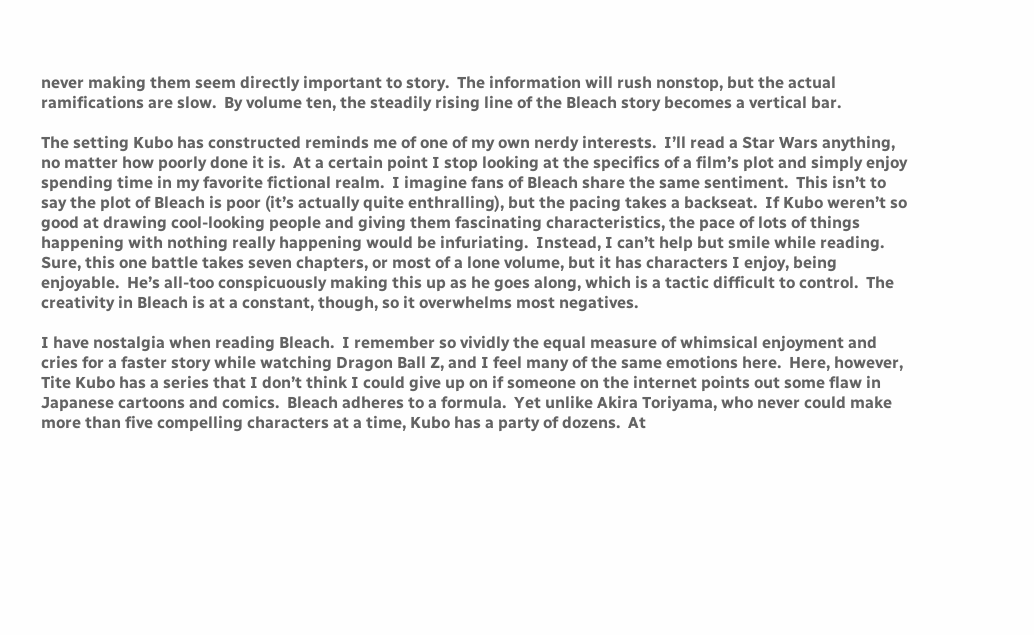never making them seem directly important to story.  The information will rush nonstop, but the actual ramifications are slow.  By volume ten, the steadily rising line of the Bleach story becomes a vertical bar.

The setting Kubo has constructed reminds me of one of my own nerdy interests.  I’ll read a Star Wars anything, no matter how poorly done it is.  At a certain point I stop looking at the specifics of a film’s plot and simply enjoy spending time in my favorite fictional realm.  I imagine fans of Bleach share the same sentiment.  This isn’t to say the plot of Bleach is poor (it’s actually quite enthralling), but the pacing takes a backseat.  If Kubo weren’t so good at drawing cool-looking people and giving them fascinating characteristics, the pace of lots of things happening with nothing really happening would be infuriating.  Instead, I can’t help but smile while reading.  Sure, this one battle takes seven chapters, or most of a lone volume, but it has characters I enjoy, being enjoyable.  He’s all-too conspicuously making this up as he goes along, which is a tactic difficult to control.  The creativity in Bleach is at a constant, though, so it overwhelms most negatives.

I have nostalgia when reading Bleach.  I remember so vividly the equal measure of whimsical enjoyment and cries for a faster story while watching Dragon Ball Z, and I feel many of the same emotions here.  Here, however, Tite Kubo has a series that I don’t think I could give up on if someone on the internet points out some flaw in Japanese cartoons and comics.  Bleach adheres to a formula.  Yet unlike Akira Toriyama, who never could make more than five compelling characters at a time, Kubo has a party of dozens.  At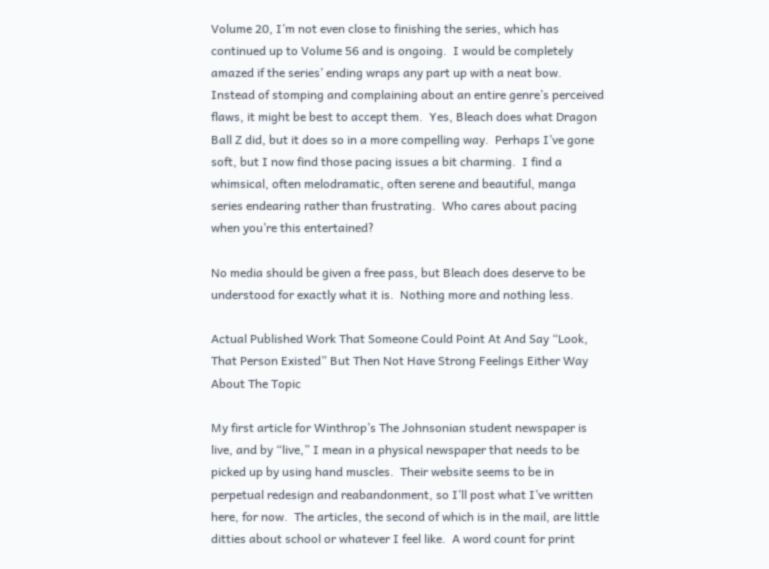Volume 20, I’m not even close to finishing the series, which has continued up to Volume 56 and is ongoing.  I would be completely amazed if the series’ ending wraps any part up with a neat bow.  Instead of stomping and complaining about an entire genre’s perceived flaws, it might be best to accept them.  Yes, Bleach does what Dragon Ball Z did, but it does so in a more compelling way.  Perhaps I’ve gone soft, but I now find those pacing issues a bit charming.  I find a whimsical, often melodramatic, often serene and beautiful, manga series endearing rather than frustrating.  Who cares about pacing when you’re this entertained?

No media should be given a free pass, but Bleach does deserve to be understood for exactly what it is.  Nothing more and nothing less.

Actual Published Work That Someone Could Point At And Say “Look, That Person Existed” But Then Not Have Strong Feelings Either Way About The Topic

My first article for Winthrop’s The Johnsonian student newspaper is live, and by “live,” I mean in a physical newspaper that needs to be picked up by using hand muscles.  Their website seems to be in perpetual redesign and reabandonment, so I’ll post what I’ve written here, for now.  The articles, the second of which is in the mail, are little ditties about school or whatever I feel like.  A word count for print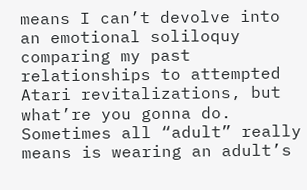means I can’t devolve into an emotional soliloquy comparing my past relationships to attempted Atari revitalizations, but what’re you gonna do.  Sometimes all “adult” really means is wearing an adult’s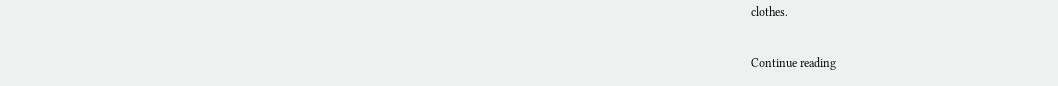clothes.

Continue reading